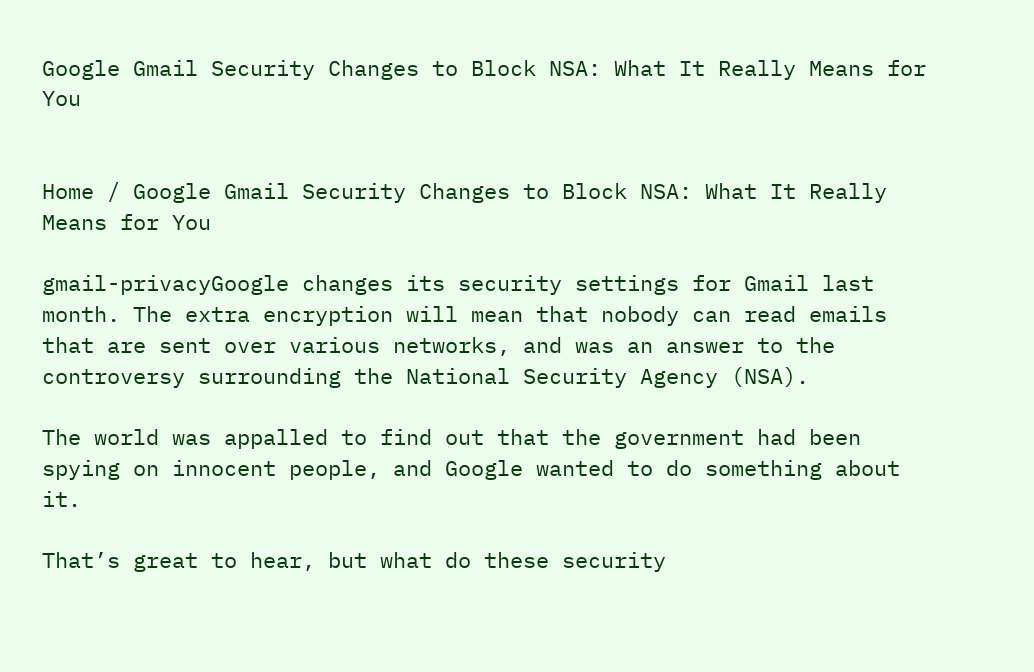Google Gmail Security Changes to Block NSA: What It Really Means for You


Home / Google Gmail Security Changes to Block NSA: What It Really Means for You

gmail-privacyGoogle changes its security settings for Gmail last month. The extra encryption will mean that nobody can read emails that are sent over various networks, and was an answer to the controversy surrounding the National Security Agency (NSA).

The world was appalled to find out that the government had been spying on innocent people, and Google wanted to do something about it.

That’s great to hear, but what do these security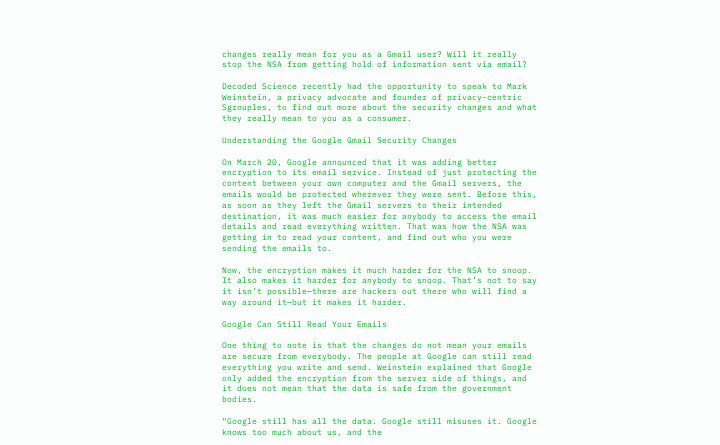changes really mean for you as a Gmail user? Will it really stop the NSA from getting hold of information sent via email?

Decoded Science recently had the opportunity to speak to Mark Weinstein, a privacy advocate and founder of privacy-centric Sgrouples, to find out more about the security changes and what they really mean to you as a consumer.

Understanding the Google Gmail Security Changes

On March 20, Google announced that it was adding better encryption to its email service. Instead of just protecting the content between your own computer and the Gmail servers, the emails would be protected wherever they were sent. Before this, as soon as they left the Gmail servers to their intended destination, it was much easier for anybody to access the email details and read everything written. That was how the NSA was getting in to read your content, and find out who you were sending the emails to.

Now, the encryption makes it much harder for the NSA to snoop. It also makes it harder for anybody to snoop. That’s not to say it isn’t possible—there are hackers out there who will find a way around it—but it makes it harder.

Google Can Still Read Your Emails

One thing to note is that the changes do not mean your emails are secure from everybody. The people at Google can still read everything you write and send. Weinstein explained that Google only added the encryption from the server side of things, and it does not mean that the data is safe from the government bodies.

“Google still has all the data. Google still misuses it. Google knows too much about us, and the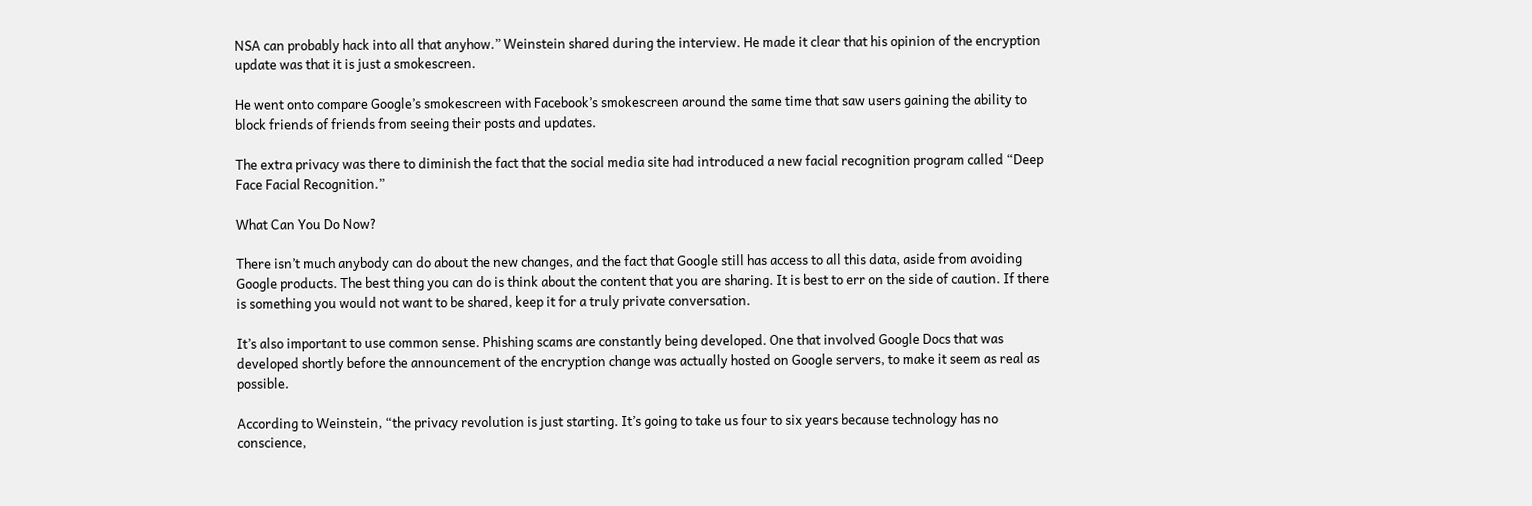NSA can probably hack into all that anyhow.” Weinstein shared during the interview. He made it clear that his opinion of the encryption update was that it is just a smokescreen.

He went onto compare Google’s smokescreen with Facebook’s smokescreen around the same time that saw users gaining the ability to block friends of friends from seeing their posts and updates.

The extra privacy was there to diminish the fact that the social media site had introduced a new facial recognition program called “Deep Face Facial Recognition.”

What Can You Do Now?

There isn’t much anybody can do about the new changes, and the fact that Google still has access to all this data, aside from avoiding Google products. The best thing you can do is think about the content that you are sharing. It is best to err on the side of caution. If there is something you would not want to be shared, keep it for a truly private conversation.

It’s also important to use common sense. Phishing scams are constantly being developed. One that involved Google Docs that was developed shortly before the announcement of the encryption change was actually hosted on Google servers, to make it seem as real as possible.

According to Weinstein, “the privacy revolution is just starting. It’s going to take us four to six years because technology has no conscience,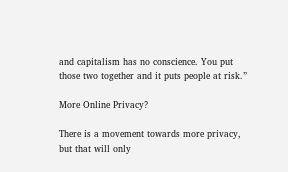and capitalism has no conscience. You put those two together and it puts people at risk.”

More Online Privacy?

There is a movement towards more privacy, but that will only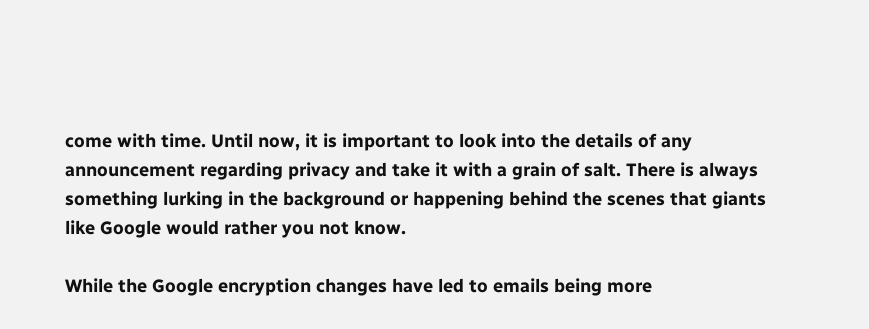come with time. Until now, it is important to look into the details of any announcement regarding privacy and take it with a grain of salt. There is always something lurking in the background or happening behind the scenes that giants like Google would rather you not know.

While the Google encryption changes have led to emails being more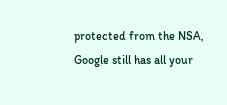protected from the NSA, Google still has all your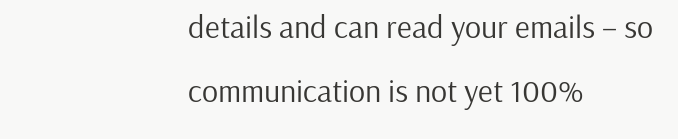details and can read your emails – so communication is not yet 100%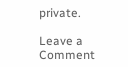private.

Leave a Comment